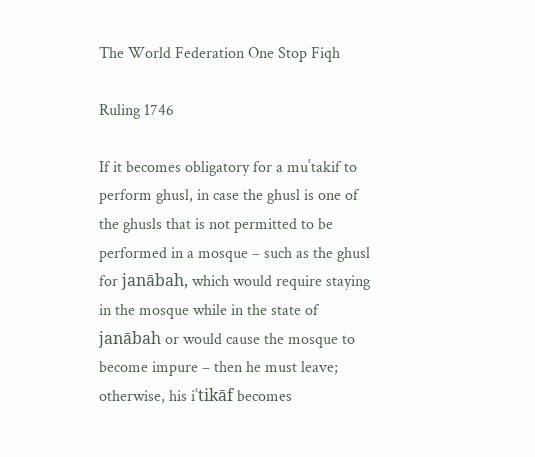The World Federation One Stop Fiqh

Ruling 1746

If it becomes obligatory for a muʿtakif to perform ghusl, in case the ghusl is one of the ghusls that is not permitted to be performed in a mosque – such as the ghusl for janābah, which would require staying in the mosque while in the state of janābah or would cause the mosque to become impure – then he must leave; otherwise, his iʿtikāf becomes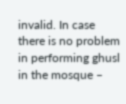invalid. In case there is no problem in performing ghusl in the mosque –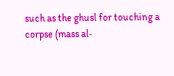such as the ghusl for touching a corpse (mass al‐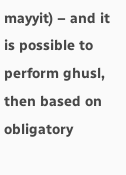mayyit) – and it is possible to perform ghusl, then based on obligatory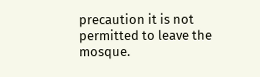precaution it is not permitted to leave the mosque.